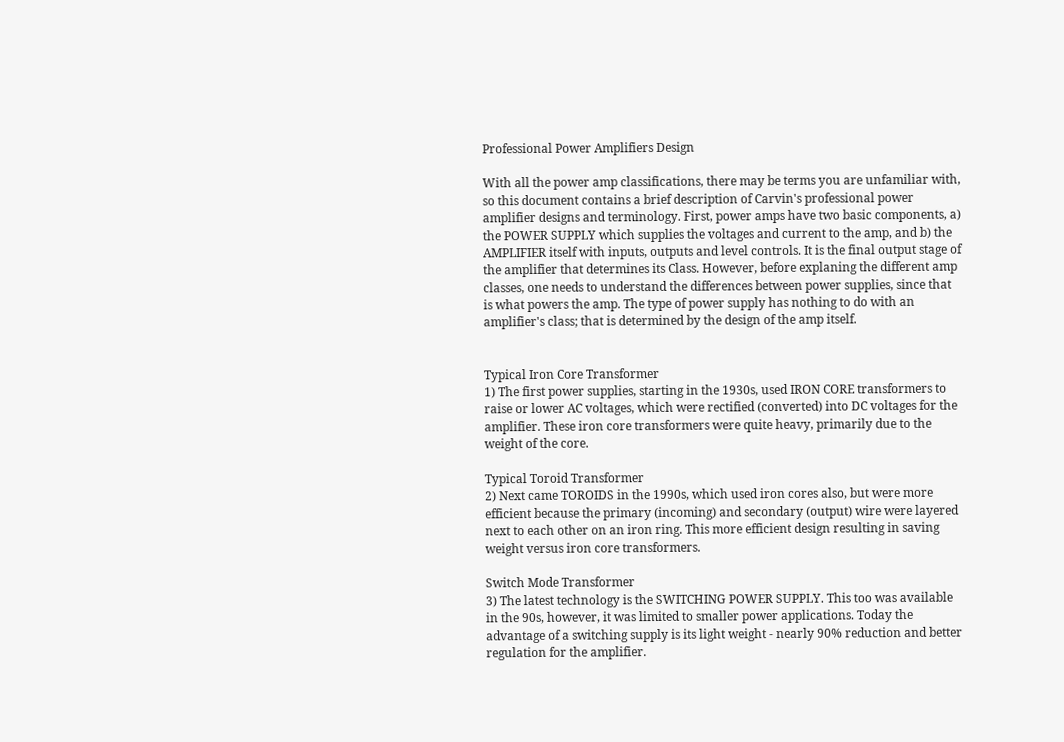Professional Power Amplifiers Design

With all the power amp classifications, there may be terms you are unfamiliar with, so this document contains a brief description of Carvin's professional power amplifier designs and terminology. First, power amps have two basic components, a) the POWER SUPPLY which supplies the voltages and current to the amp, and b) the AMPLIFIER itself with inputs, outputs and level controls. It is the final output stage of the amplifier that determines its Class. However, before explaning the different amp classes, one needs to understand the differences between power supplies, since that is what powers the amp. The type of power supply has nothing to do with an amplifier's class; that is determined by the design of the amp itself.


Typical Iron Core Transformer
1) The first power supplies, starting in the 1930s, used IRON CORE transformers to raise or lower AC voltages, which were rectified (converted) into DC voltages for the amplifier. These iron core transformers were quite heavy, primarily due to the weight of the core.

Typical Toroid Transformer
2) Next came TOROIDS in the 1990s, which used iron cores also, but were more efficient because the primary (incoming) and secondary (output) wire were layered next to each other on an iron ring. This more efficient design resulting in saving weight versus iron core transformers.

Switch Mode Transformer
3) The latest technology is the SWITCHING POWER SUPPLY. This too was available in the 90s, however, it was limited to smaller power applications. Today the advantage of a switching supply is its light weight - nearly 90% reduction and better regulation for the amplifier.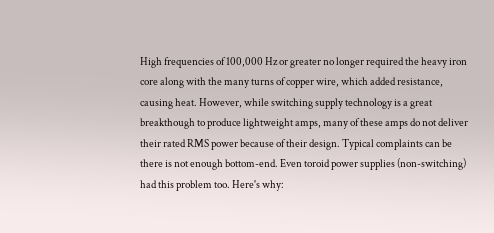High frequencies of 100,000 Hz or greater no longer required the heavy iron core along with the many turns of copper wire, which added resistance, causing heat. However, while switching supply technology is a great breakthough to produce lightweight amps, many of these amps do not deliver their rated RMS power because of their design. Typical complaints can be there is not enough bottom-end. Even toroid power supplies (non-switching) had this problem too. Here's why: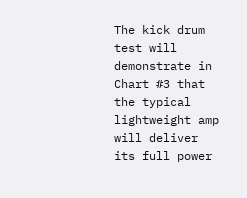The kick drum test will demonstrate in Chart #3 that the typical lightweight amp will deliver its full power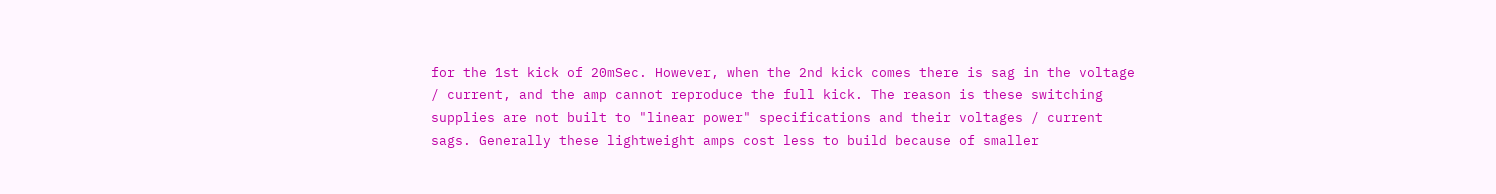for the 1st kick of 20mSec. However, when the 2nd kick comes there is sag in the voltage / current, and the amp cannot reproduce the full kick. The reason is these switching supplies are not built to "linear power" specifications and their voltages / current sags. Generally these lightweight amps cost less to build because of smaller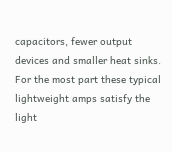capacitors, fewer output devices and smaller heat sinks. For the most part these typical lightweight amps satisfy the light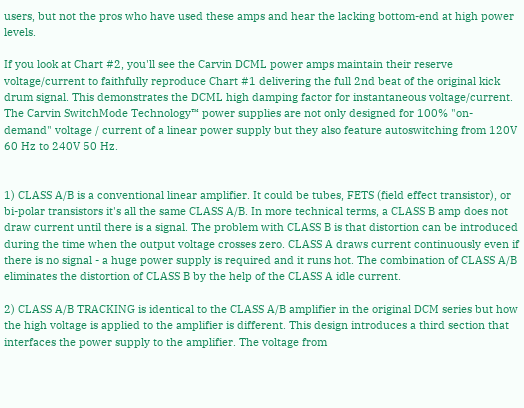users, but not the pros who have used these amps and hear the lacking bottom-end at high power levels.

If you look at Chart #2, you'll see the Carvin DCML power amps maintain their reserve voltage/current to faithfully reproduce Chart #1 delivering the full 2nd beat of the original kick drum signal. This demonstrates the DCML high damping factor for instantaneous voltage/current. The Carvin SwitchMode Technology™ power supplies are not only designed for 100% "on-demand" voltage / current of a linear power supply but they also feature autoswitching from 120V 60 Hz to 240V 50 Hz.


1) CLASS A/B is a conventional linear amplifier. It could be tubes, FETS (field effect transistor), or bi-polar transistors it's all the same CLASS A/B. In more technical terms, a CLASS B amp does not draw current until there is a signal. The problem with CLASS B is that distortion can be introduced during the time when the output voltage crosses zero. CLASS A draws current continuously even if there is no signal - a huge power supply is required and it runs hot. The combination of CLASS A/B eliminates the distortion of CLASS B by the help of the CLASS A idle current.

2) CLASS A/B TRACKING is identical to the CLASS A/B amplifier in the original DCM series but how the high voltage is applied to the amplifier is different. This design introduces a third section that interfaces the power supply to the amplifier. The voltage from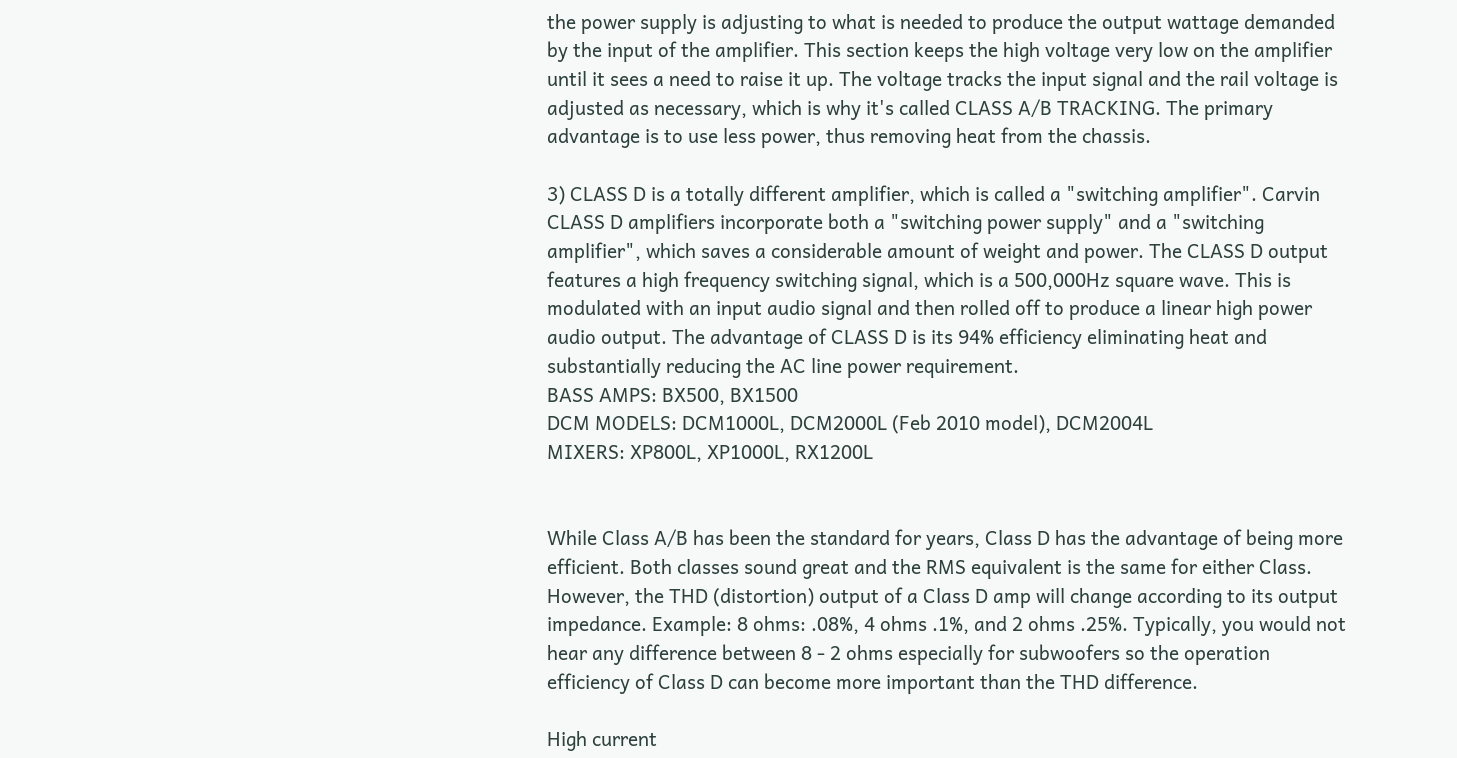the power supply is adjusting to what is needed to produce the output wattage demanded by the input of the amplifier. This section keeps the high voltage very low on the amplifier until it sees a need to raise it up. The voltage tracks the input signal and the rail voltage is adjusted as necessary, which is why it's called CLASS A/B TRACKING. The primary advantage is to use less power, thus removing heat from the chassis.

3) CLASS D is a totally different amplifier, which is called a "switching amplifier". Carvin CLASS D amplifiers incorporate both a "switching power supply" and a "switching amplifier", which saves a considerable amount of weight and power. The CLASS D output features a high frequency switching signal, which is a 500,000Hz square wave. This is modulated with an input audio signal and then rolled off to produce a linear high power audio output. The advantage of CLASS D is its 94% efficiency eliminating heat and substantially reducing the AC line power requirement.
BASS AMPS: BX500, BX1500
DCM MODELS: DCM1000L, DCM2000L (Feb 2010 model), DCM2004L
MIXERS: XP800L, XP1000L, RX1200L


While Class A/B has been the standard for years, Class D has the advantage of being more efficient. Both classes sound great and the RMS equivalent is the same for either Class. However, the THD (distortion) output of a Class D amp will change according to its output impedance. Example: 8 ohms: .08%, 4 ohms .1%, and 2 ohms .25%. Typically, you would not hear any difference between 8 - 2 ohms especially for subwoofers so the operation efficiency of Class D can become more important than the THD difference.

High current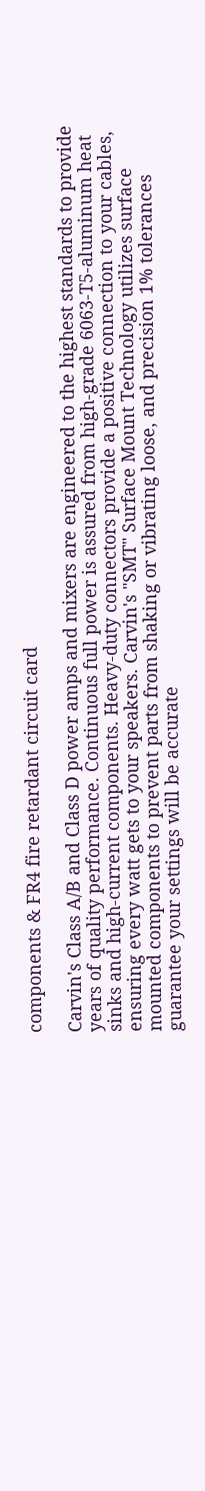components & FR4 fire retardant circuit card

Carvin's Class A/B and Class D power amps and mixers are engineered to the highest standards to provide years of quality performance. Continuous full power is assured from high-grade 6063-T5-aluminum heat sinks and high-current components. Heavy-duty connectors provide a positive connection to your cables, ensuring every watt gets to your speakers. Carvin's "SMT" Surface Mount Technology utilizes surface mounted components to prevent parts from shaking or vibrating loose, and precision 1% tolerances guarantee your settings will be accurate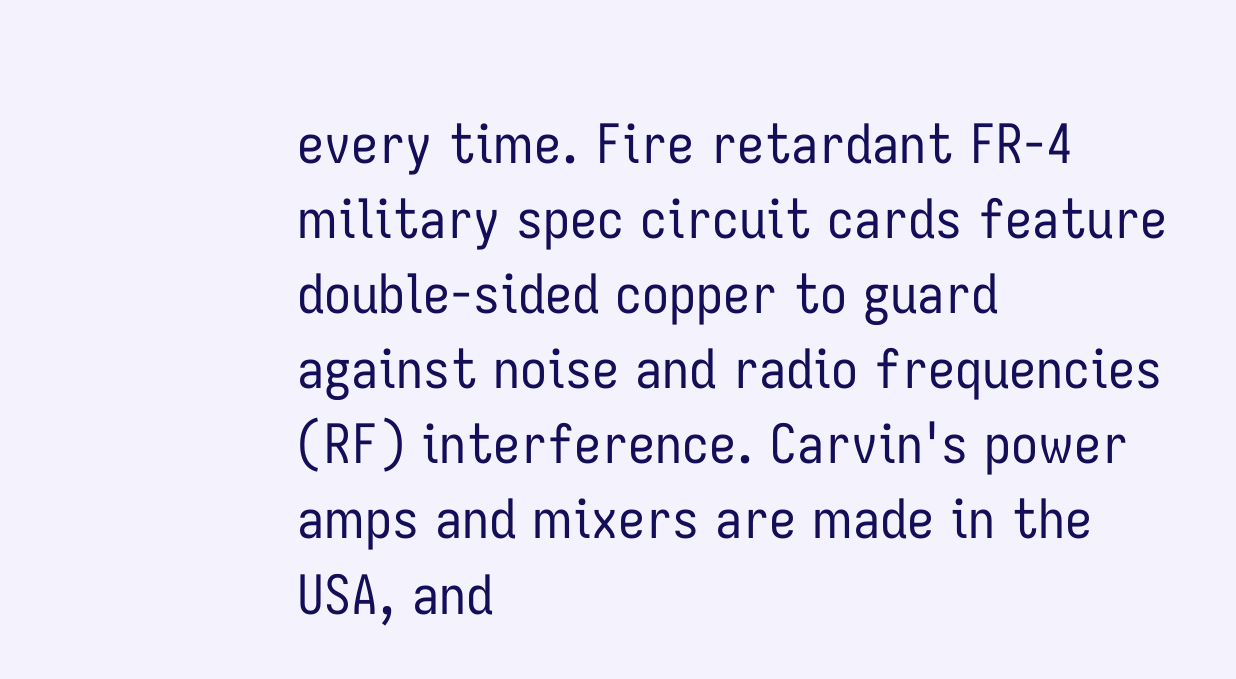every time. Fire retardant FR-4 military spec circuit cards feature double-sided copper to guard against noise and radio frequencies (RF) interference. Carvin's power amps and mixers are made in the USA, and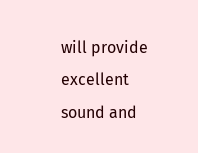will provide excellent sound and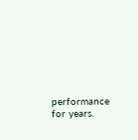performance for years.